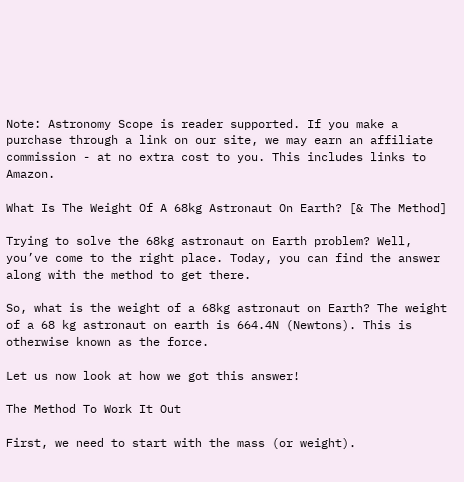Note: Astronomy Scope is reader supported. If you make a purchase through a link on our site, we may earn an affiliate commission - at no extra cost to you. This includes links to Amazon.

What Is The Weight Of A 68kg Astronaut On Earth? [& The Method]

Trying to solve the 68kg astronaut on Earth problem? Well, you’ve come to the right place. Today, you can find the answer along with the method to get there.

So, what is the weight of a 68kg astronaut on Earth? The weight of a 68 kg astronaut on earth is 664.4N (Newtons). This is otherwise known as the force.

Let us now look at how we got this answer!

The Method To Work It Out

First, we need to start with the mass (or weight).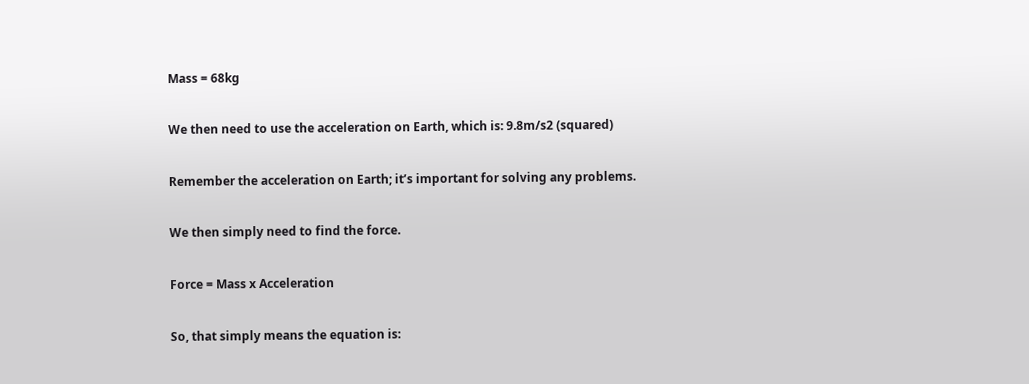Mass = 68kg

We then need to use the acceleration on Earth, which is: 9.8m/s2 (squared)

Remember the acceleration on Earth; it’s important for solving any problems.

We then simply need to find the force.

Force = Mass x Acceleration

So, that simply means the equation is: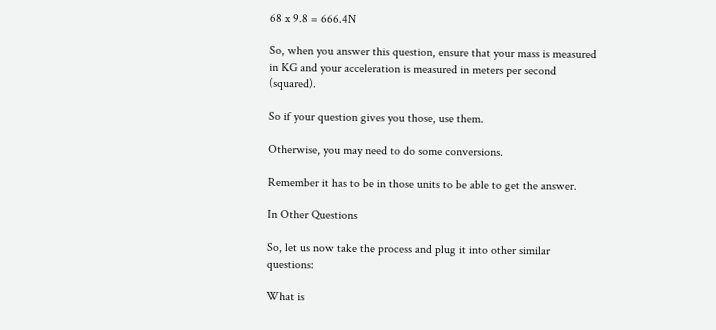68 x 9.8 = 666.4N

So, when you answer this question, ensure that your mass is measured in KG and your acceleration is measured in meters per second (squared).

So if your question gives you those, use them.

Otherwise, you may need to do some conversions.

Remember it has to be in those units to be able to get the answer.

In Other Questions

So, let us now take the process and plug it into other similar questions:

What is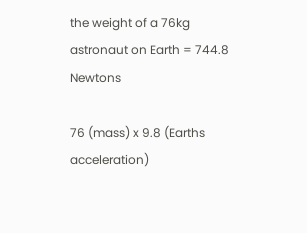the weight of a 76kg astronaut on Earth = 744.8 Newtons

76 (mass) x 9.8 (Earths acceleration)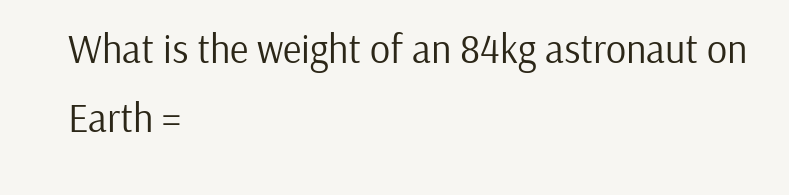What is the weight of an 84kg astronaut on Earth =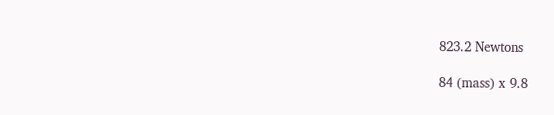823.2 Newtons

84 (mass) x 9.8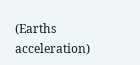(Earths acceleration)